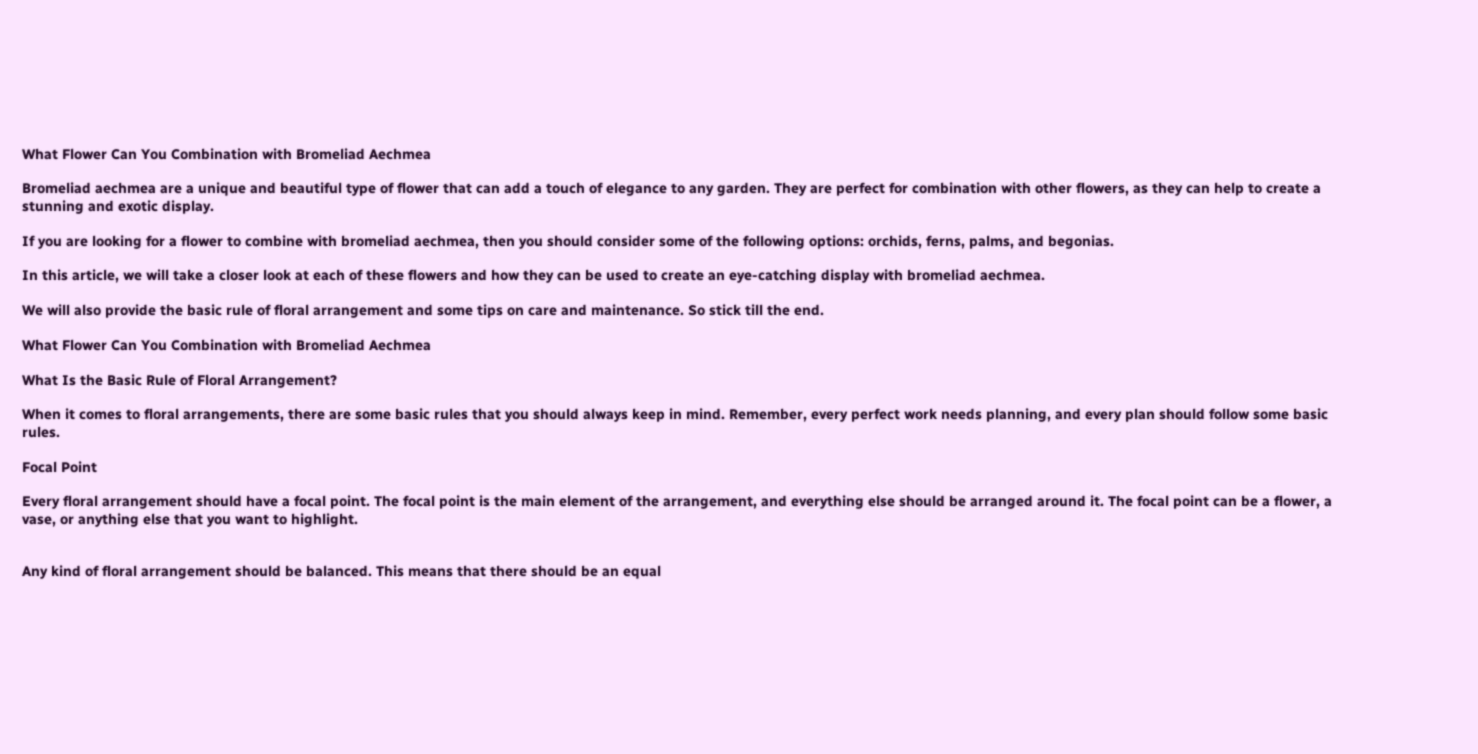What Flower Can You Combination with Bromeliad Aechmea

Bromeliad aechmea are a unique and beautiful type of flower that can add a touch of elegance to any garden. They are perfect for combination with other flowers, as they can help to create a stunning and exotic display.

If you are looking for a flower to combine with bromeliad aechmea, then you should consider some of the following options: orchids, ferns, palms, and begonias.

In this article, we will take a closer look at each of these flowers and how they can be used to create an eye-catching display with bromeliad aechmea.

We will also provide the basic rule of floral arrangement and some tips on care and maintenance. So stick till the end.

What Flower Can You Combination with Bromeliad Aechmea

What Is the Basic Rule of Floral Arrangement?

When it comes to floral arrangements, there are some basic rules that you should always keep in mind. Remember, every perfect work needs planning, and every plan should follow some basic rules.

Focal Point

Every floral arrangement should have a focal point. The focal point is the main element of the arrangement, and everything else should be arranged around it. The focal point can be a flower, a vase, or anything else that you want to highlight.


Any kind of floral arrangement should be balanced. This means that there should be an equal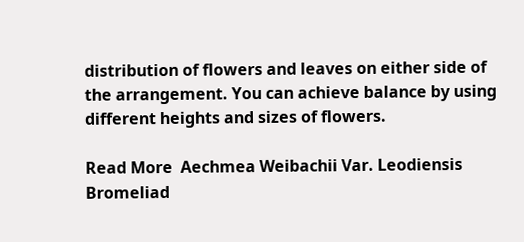distribution of flowers and leaves on either side of the arrangement. You can achieve balance by using different heights and sizes of flowers.

Read More  Aechmea Weibachii Var. Leodiensis Bromeliad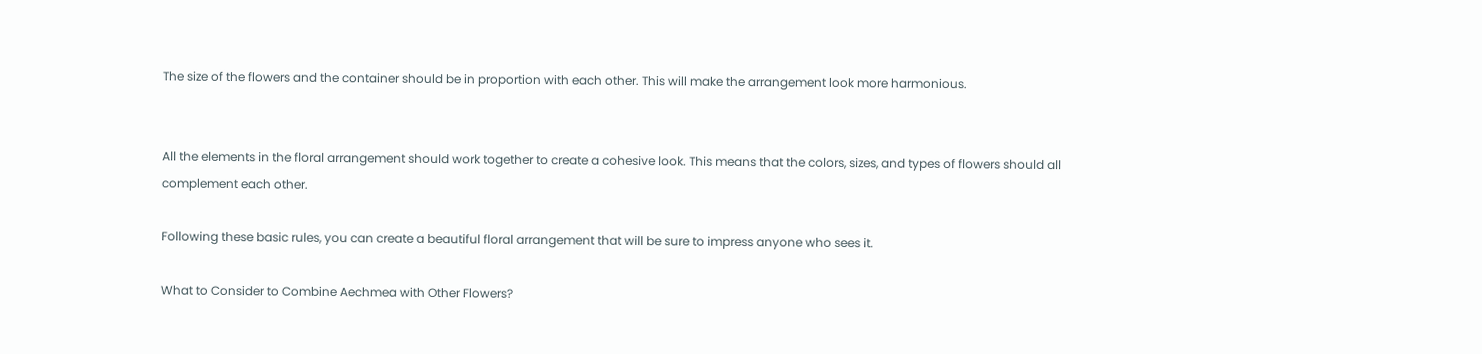The size of the flowers and the container should be in proportion with each other. This will make the arrangement look more harmonious.


All the elements in the floral arrangement should work together to create a cohesive look. This means that the colors, sizes, and types of flowers should all complement each other.

Following these basic rules, you can create a beautiful floral arrangement that will be sure to impress anyone who sees it.

What to Consider to Combine Aechmea with Other Flowers?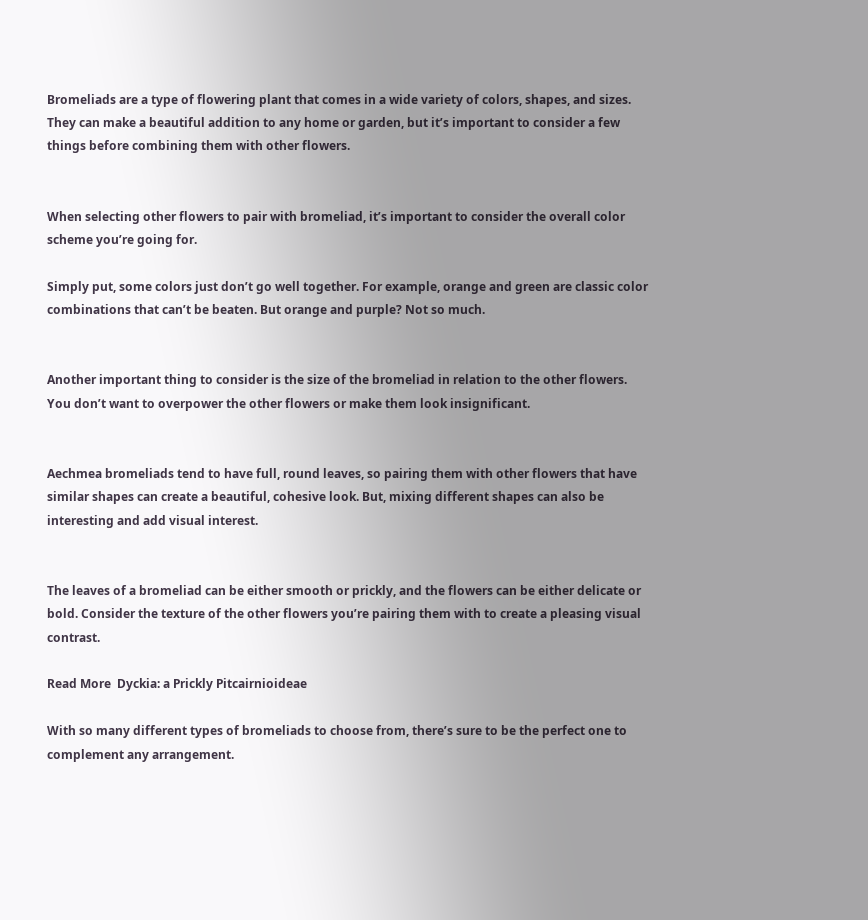Bromeliads are a type of flowering plant that comes in a wide variety of colors, shapes, and sizes. They can make a beautiful addition to any home or garden, but it’s important to consider a few things before combining them with other flowers.


When selecting other flowers to pair with bromeliad, it’s important to consider the overall color scheme you’re going for.

Simply put, some colors just don’t go well together. For example, orange and green are classic color combinations that can’t be beaten. But orange and purple? Not so much.


Another important thing to consider is the size of the bromeliad in relation to the other flowers. You don’t want to overpower the other flowers or make them look insignificant.


Aechmea bromeliads tend to have full, round leaves, so pairing them with other flowers that have similar shapes can create a beautiful, cohesive look. But, mixing different shapes can also be interesting and add visual interest.


The leaves of a bromeliad can be either smooth or prickly, and the flowers can be either delicate or bold. Consider the texture of the other flowers you’re pairing them with to create a pleasing visual contrast.

Read More  Dyckia: a Prickly Pitcairnioideae

With so many different types of bromeliads to choose from, there’s sure to be the perfect one to complement any arrangement.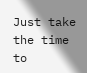Just take the time to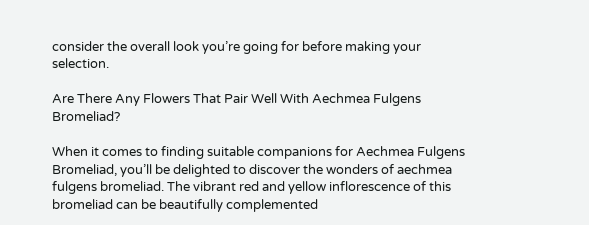consider the overall look you’re going for before making your selection.

Are There Any Flowers That Pair Well With Aechmea Fulgens Bromeliad?

When it comes to finding suitable companions for Aechmea Fulgens Bromeliad, you’ll be delighted to discover the wonders of aechmea fulgens bromeliad. The vibrant red and yellow inflorescence of this bromeliad can be beautifully complemented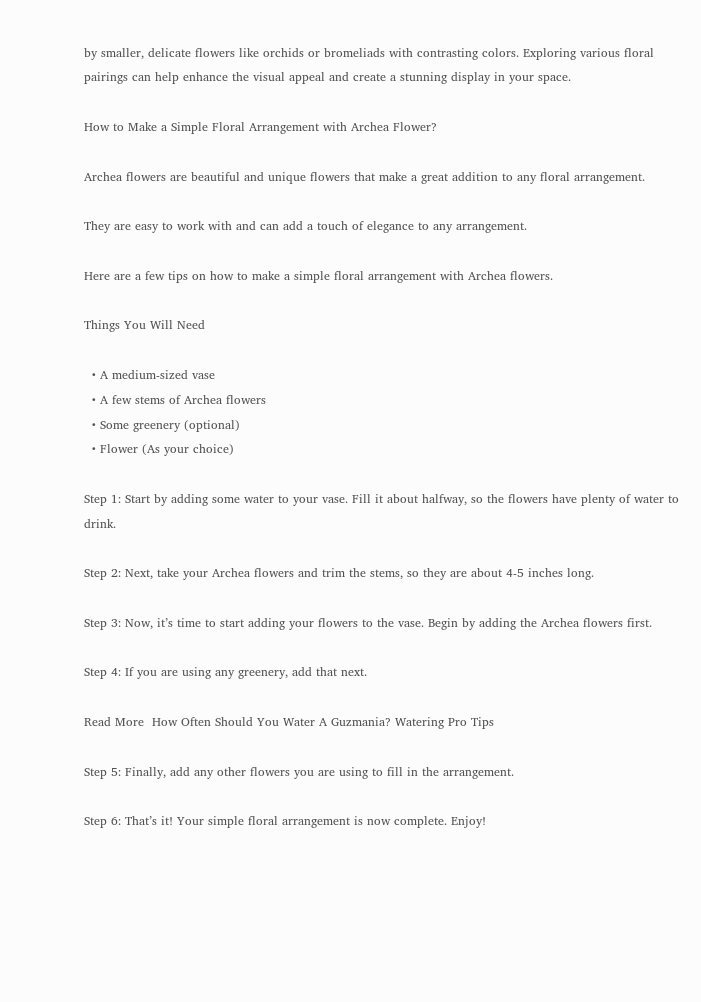by smaller, delicate flowers like orchids or bromeliads with contrasting colors. Exploring various floral pairings can help enhance the visual appeal and create a stunning display in your space.

How to Make a Simple Floral Arrangement with Archea Flower?

Archea flowers are beautiful and unique flowers that make a great addition to any floral arrangement.

They are easy to work with and can add a touch of elegance to any arrangement.

Here are a few tips on how to make a simple floral arrangement with Archea flowers.

Things You Will Need

  • A medium-sized vase
  • A few stems of Archea flowers
  • Some greenery (optional)
  • Flower (As your choice)

Step 1: Start by adding some water to your vase. Fill it about halfway, so the flowers have plenty of water to drink.

Step 2: Next, take your Archea flowers and trim the stems, so they are about 4-5 inches long.

Step 3: Now, it’s time to start adding your flowers to the vase. Begin by adding the Archea flowers first.

Step 4: If you are using any greenery, add that next.

Read More  How Often Should You Water A Guzmania? Watering Pro Tips

Step 5: Finally, add any other flowers you are using to fill in the arrangement.

Step 6: That’s it! Your simple floral arrangement is now complete. Enjoy!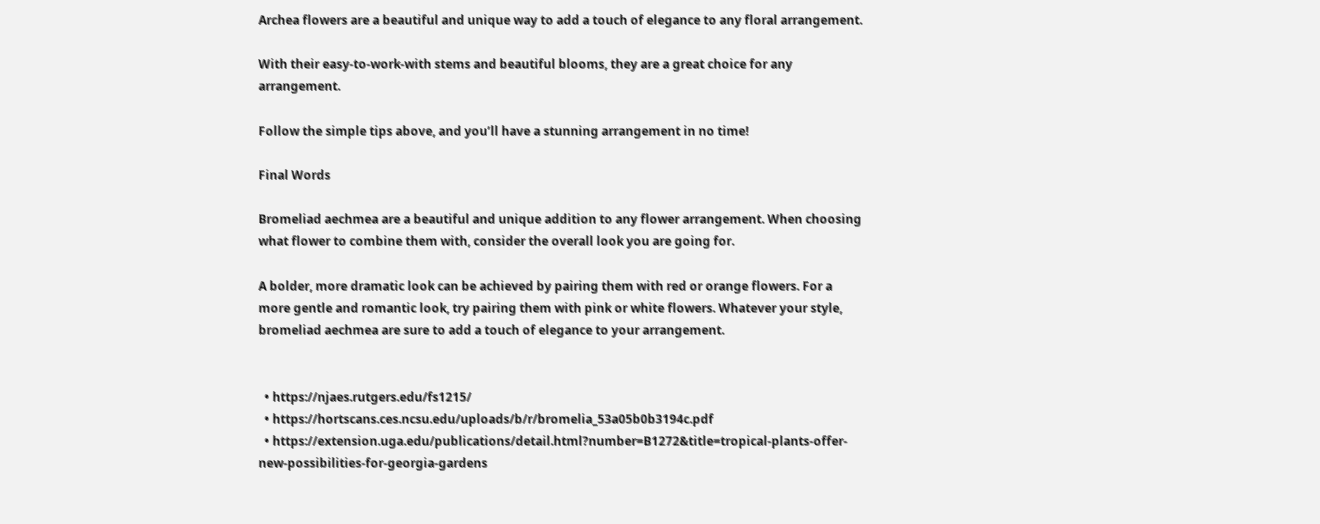Archea flowers are a beautiful and unique way to add a touch of elegance to any floral arrangement.

With their easy-to-work-with stems and beautiful blooms, they are a great choice for any arrangement.

Follow the simple tips above, and you’ll have a stunning arrangement in no time!

Final Words

Bromeliad aechmea are a beautiful and unique addition to any flower arrangement. When choosing what flower to combine them with, consider the overall look you are going for.

A bolder, more dramatic look can be achieved by pairing them with red or orange flowers. For a more gentle and romantic look, try pairing them with pink or white flowers. Whatever your style, bromeliad aechmea are sure to add a touch of elegance to your arrangement.


  • https://njaes.rutgers.edu/fs1215/
  • https://hortscans.ces.ncsu.edu/uploads/b/r/bromelia_53a05b0b3194c.pdf
  • https://extension.uga.edu/publications/detail.html?number=B1272&title=tropical-plants-offer-new-possibilities-for-georgia-gardens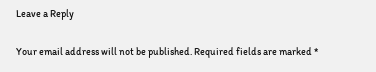Leave a Reply

Your email address will not be published. Required fields are marked *